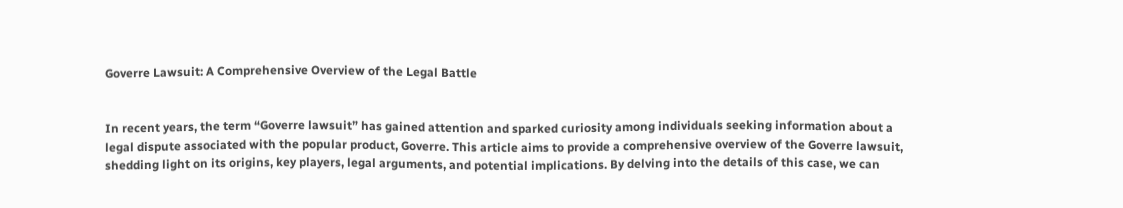Goverre Lawsuit: A Comprehensive Overview of the Legal Battle


In recent years, the term “Goverre lawsuit” has gained attention and sparked curiosity among individuals seeking information about a legal dispute associated with the popular product, Goverre. This article aims to provide a comprehensive overview of the Goverre lawsuit, shedding light on its origins, key players, legal arguments, and potential implications. By delving into the details of this case, we can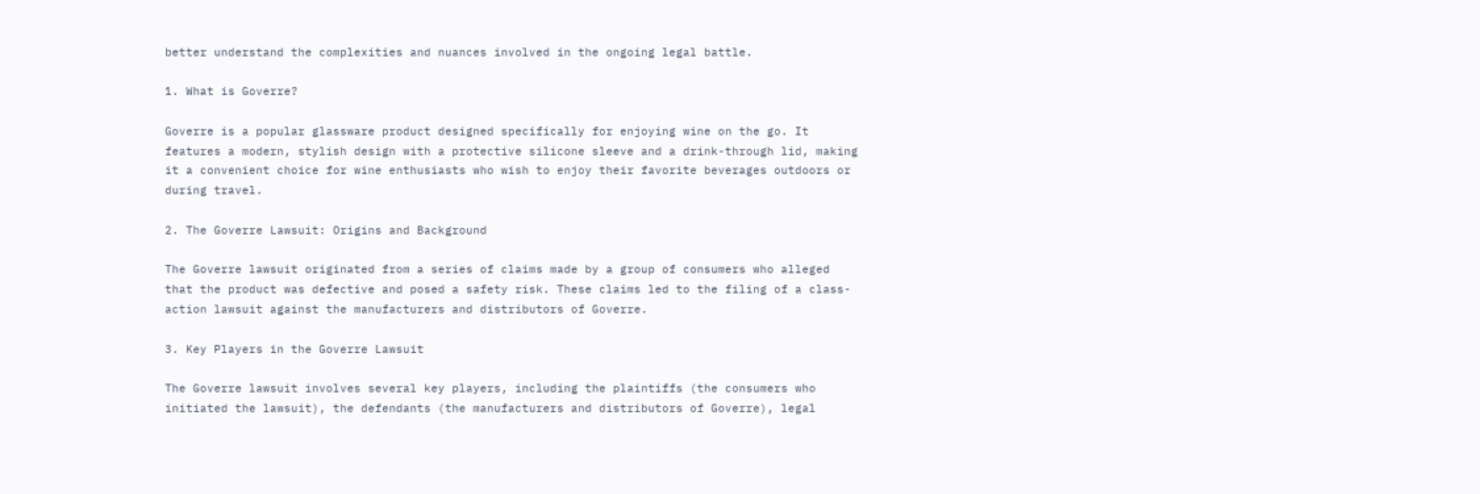better understand the complexities and nuances involved in the ongoing legal battle.

1. What is Goverre?

Goverre is a popular glassware product designed specifically for enjoying wine on the go. It features a modern, stylish design with a protective silicone sleeve and a drink-through lid, making it a convenient choice for wine enthusiasts who wish to enjoy their favorite beverages outdoors or during travel.

2. The Goverre Lawsuit: Origins and Background

The Goverre lawsuit originated from a series of claims made by a group of consumers who alleged that the product was defective and posed a safety risk. These claims led to the filing of a class-action lawsuit against the manufacturers and distributors of Goverre.

3. Key Players in the Goverre Lawsuit

The Goverre lawsuit involves several key players, including the plaintiffs (the consumers who initiated the lawsuit), the defendants (the manufacturers and distributors of Goverre), legal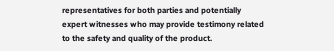representatives for both parties and potentially expert witnesses who may provide testimony related to the safety and quality of the product.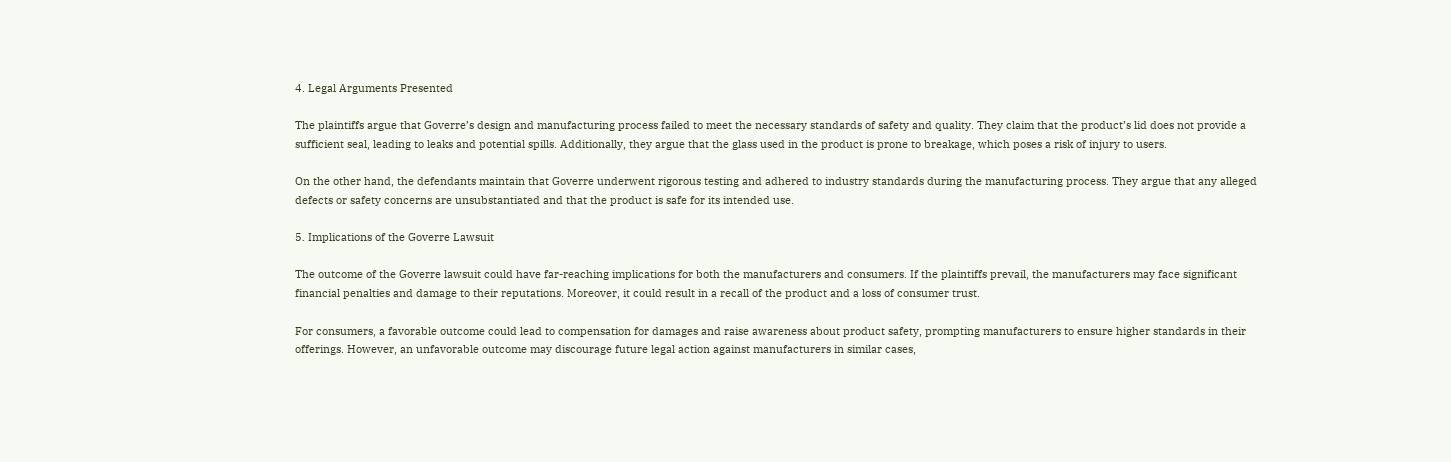4. Legal Arguments Presented

The plaintiffs argue that Goverre’s design and manufacturing process failed to meet the necessary standards of safety and quality. They claim that the product’s lid does not provide a sufficient seal, leading to leaks and potential spills. Additionally, they argue that the glass used in the product is prone to breakage, which poses a risk of injury to users.

On the other hand, the defendants maintain that Goverre underwent rigorous testing and adhered to industry standards during the manufacturing process. They argue that any alleged defects or safety concerns are unsubstantiated and that the product is safe for its intended use.

5. Implications of the Goverre Lawsuit

The outcome of the Goverre lawsuit could have far-reaching implications for both the manufacturers and consumers. If the plaintiffs prevail, the manufacturers may face significant financial penalties and damage to their reputations. Moreover, it could result in a recall of the product and a loss of consumer trust.

For consumers, a favorable outcome could lead to compensation for damages and raise awareness about product safety, prompting manufacturers to ensure higher standards in their offerings. However, an unfavorable outcome may discourage future legal action against manufacturers in similar cases,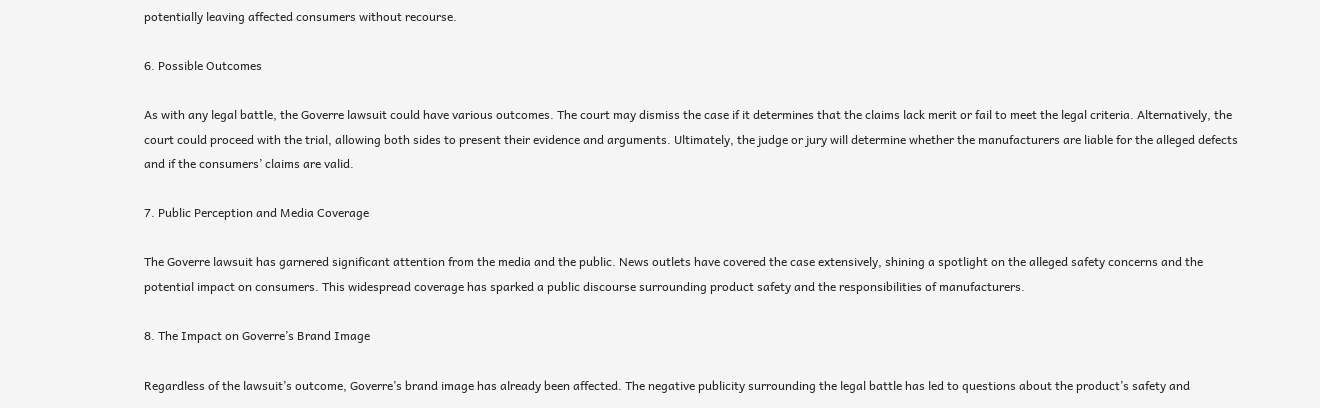potentially leaving affected consumers without recourse.

6. Possible Outcomes

As with any legal battle, the Goverre lawsuit could have various outcomes. The court may dismiss the case if it determines that the claims lack merit or fail to meet the legal criteria. Alternatively, the court could proceed with the trial, allowing both sides to present their evidence and arguments. Ultimately, the judge or jury will determine whether the manufacturers are liable for the alleged defects and if the consumers’ claims are valid.

7. Public Perception and Media Coverage

The Goverre lawsuit has garnered significant attention from the media and the public. News outlets have covered the case extensively, shining a spotlight on the alleged safety concerns and the potential impact on consumers. This widespread coverage has sparked a public discourse surrounding product safety and the responsibilities of manufacturers.

8. The Impact on Goverre’s Brand Image

Regardless of the lawsuit’s outcome, Goverre’s brand image has already been affected. The negative publicity surrounding the legal battle has led to questions about the product’s safety and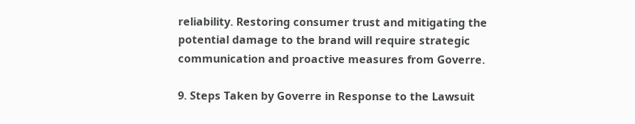reliability. Restoring consumer trust and mitigating the potential damage to the brand will require strategic communication and proactive measures from Goverre.

9. Steps Taken by Goverre in Response to the Lawsuit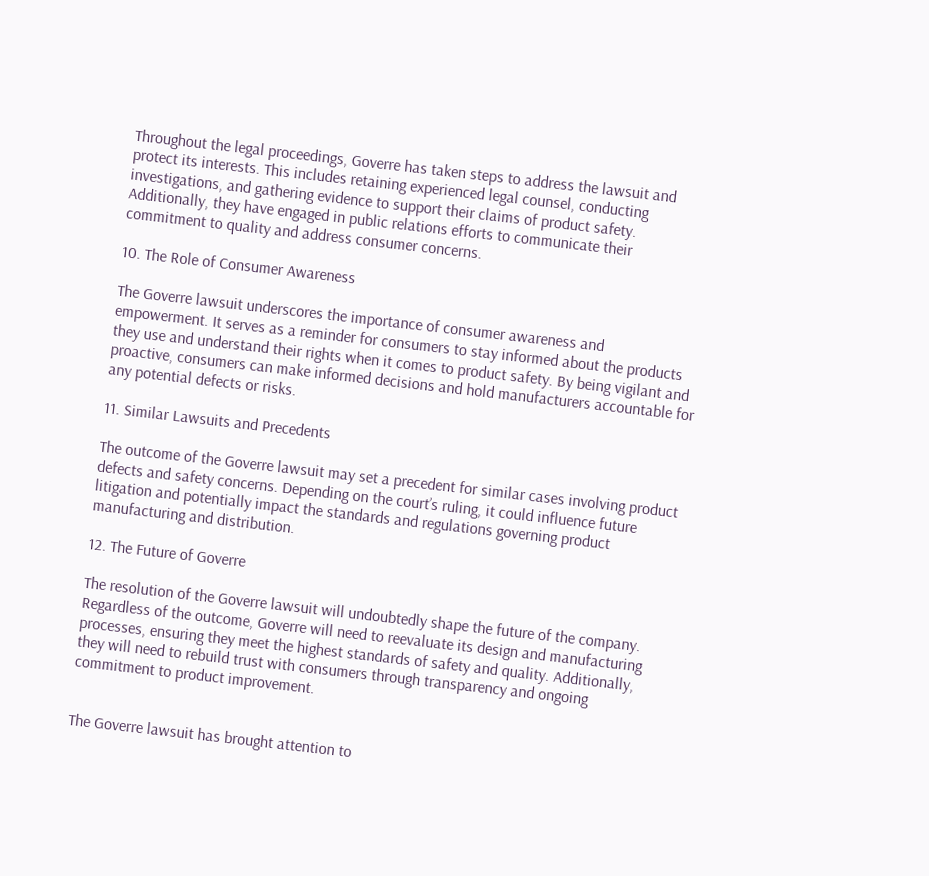Throughout the legal proceedings, Goverre has taken steps to address the lawsuit and protect its interests. This includes retaining experienced legal counsel, conducting investigations, and gathering evidence to support their claims of product safety. Additionally, they have engaged in public relations efforts to communicate their commitment to quality and address consumer concerns.

10. The Role of Consumer Awareness

The Goverre lawsuit underscores the importance of consumer awareness and empowerment. It serves as a reminder for consumers to stay informed about the products they use and understand their rights when it comes to product safety. By being vigilant and proactive, consumers can make informed decisions and hold manufacturers accountable for any potential defects or risks.

11. Similar Lawsuits and Precedents

The outcome of the Goverre lawsuit may set a precedent for similar cases involving product defects and safety concerns. Depending on the court’s ruling, it could influence future litigation and potentially impact the standards and regulations governing product manufacturing and distribution.

12. The Future of Goverre

The resolution of the Goverre lawsuit will undoubtedly shape the future of the company. Regardless of the outcome, Goverre will need to reevaluate its design and manufacturing processes, ensuring they meet the highest standards of safety and quality. Additionally, they will need to rebuild trust with consumers through transparency and ongoing commitment to product improvement.


The Goverre lawsuit has brought attention to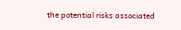the potential risks associated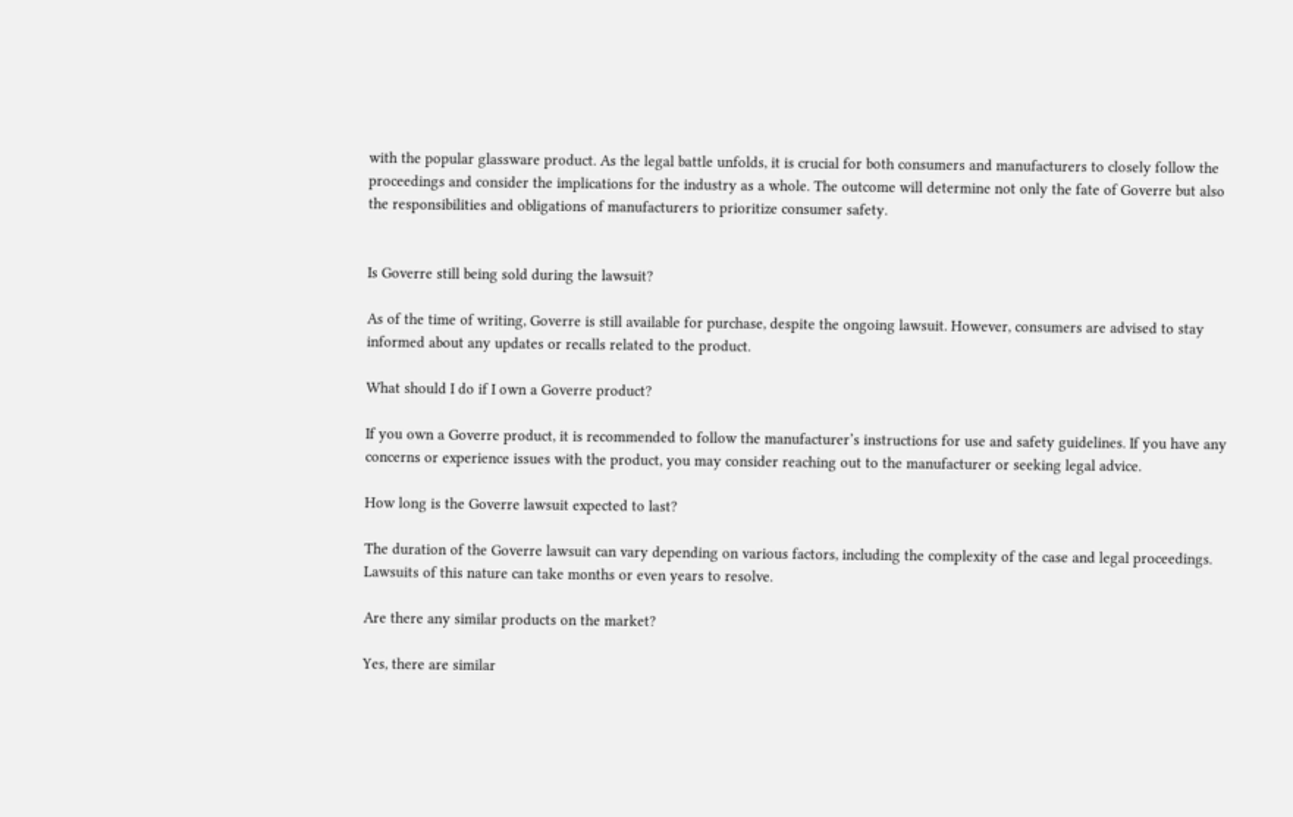with the popular glassware product. As the legal battle unfolds, it is crucial for both consumers and manufacturers to closely follow the proceedings and consider the implications for the industry as a whole. The outcome will determine not only the fate of Goverre but also the responsibilities and obligations of manufacturers to prioritize consumer safety.


Is Goverre still being sold during the lawsuit?

As of the time of writing, Goverre is still available for purchase, despite the ongoing lawsuit. However, consumers are advised to stay informed about any updates or recalls related to the product.

What should I do if I own a Goverre product?

If you own a Goverre product, it is recommended to follow the manufacturer’s instructions for use and safety guidelines. If you have any concerns or experience issues with the product, you may consider reaching out to the manufacturer or seeking legal advice.

How long is the Goverre lawsuit expected to last?

The duration of the Goverre lawsuit can vary depending on various factors, including the complexity of the case and legal proceedings. Lawsuits of this nature can take months or even years to resolve.

Are there any similar products on the market?

Yes, there are similar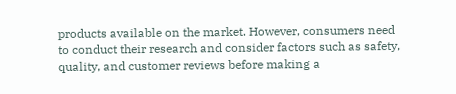products available on the market. However, consumers need to conduct their research and consider factors such as safety, quality, and customer reviews before making a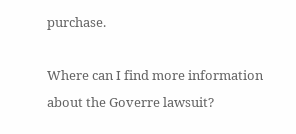purchase.

Where can I find more information about the Goverre lawsuit?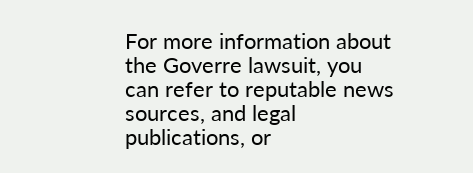For more information about the Goverre lawsuit, you can refer to reputable news sources, and legal publications, or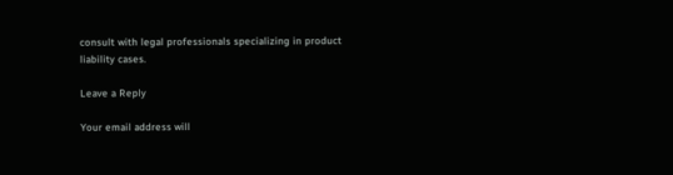consult with legal professionals specializing in product liability cases.

Leave a Reply

Your email address will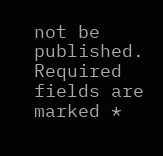not be published. Required fields are marked *